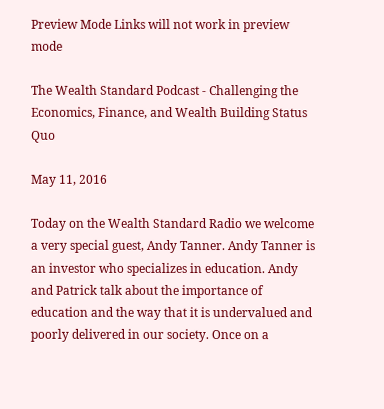Preview Mode Links will not work in preview mode

The Wealth Standard Podcast - Challenging the Economics, Finance, and Wealth Building Status Quo

May 11, 2016

Today on the Wealth Standard Radio we welcome a very special guest, Andy Tanner. Andy Tanner is an investor who specializes in education. Andy and Patrick talk about the importance of education and the way that it is undervalued and poorly delivered in our society. Once on a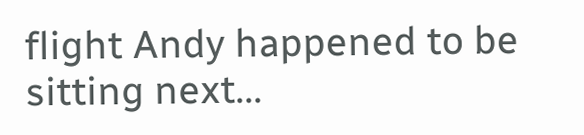flight Andy happened to be sitting next...